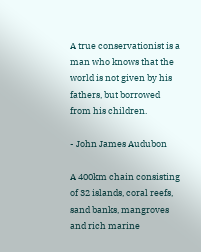A true conservationist is a man who knows that the world is not given by his fathers, but borrowed from his children.

- John James Audubon

A 400km chain consisting of 32 islands, coral reefs, sand banks, mangroves and rich marine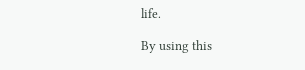life.

By using this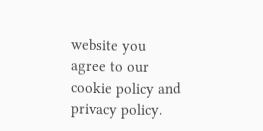website you agree to our cookie policy and privacy policy.